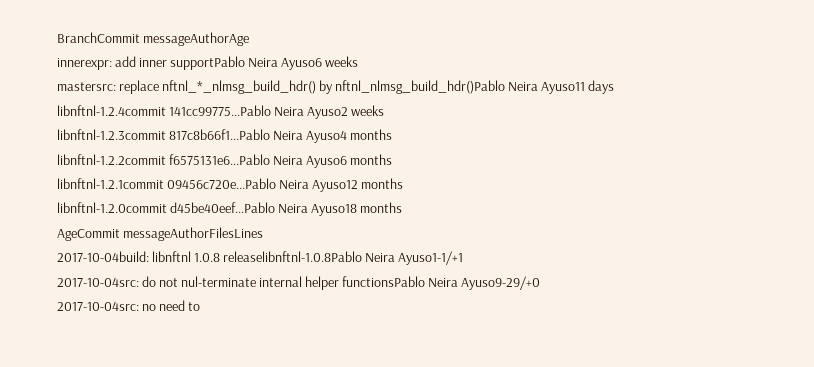BranchCommit messageAuthorAge
innerexpr: add inner supportPablo Neira Ayuso6 weeks
mastersrc: replace nftnl_*_nlmsg_build_hdr() by nftnl_nlmsg_build_hdr()Pablo Neira Ayuso11 days
libnftnl-1.2.4commit 141cc99775...Pablo Neira Ayuso2 weeks
libnftnl-1.2.3commit 817c8b66f1...Pablo Neira Ayuso4 months
libnftnl-1.2.2commit f6575131e6...Pablo Neira Ayuso6 months
libnftnl-1.2.1commit 09456c720e...Pablo Neira Ayuso12 months
libnftnl-1.2.0commit d45be40eef...Pablo Neira Ayuso18 months
AgeCommit messageAuthorFilesLines
2017-10-04build: libnftnl 1.0.8 releaselibnftnl-1.0.8Pablo Neira Ayuso1-1/+1
2017-10-04src: do not nul-terminate internal helper functionsPablo Neira Ayuso9-29/+0
2017-10-04src: no need to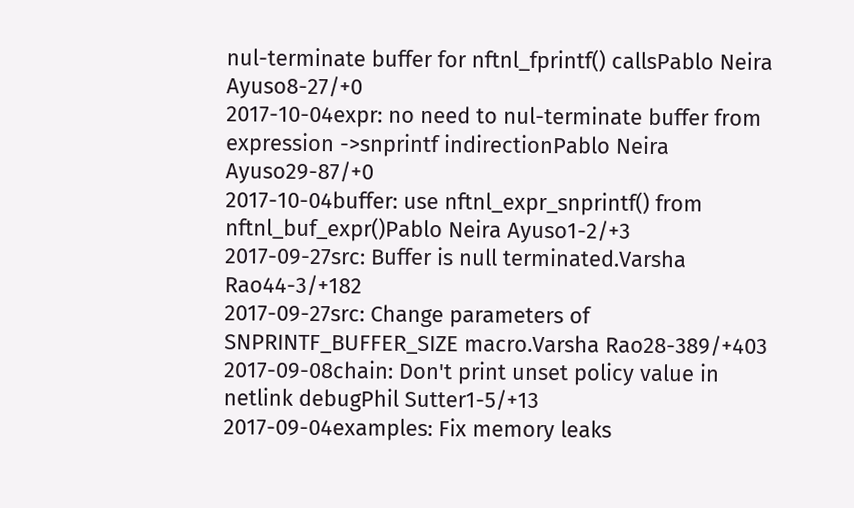nul-terminate buffer for nftnl_fprintf() callsPablo Neira Ayuso8-27/+0
2017-10-04expr: no need to nul-terminate buffer from expression ->snprintf indirectionPablo Neira Ayuso29-87/+0
2017-10-04buffer: use nftnl_expr_snprintf() from nftnl_buf_expr()Pablo Neira Ayuso1-2/+3
2017-09-27src: Buffer is null terminated.Varsha Rao44-3/+182
2017-09-27src: Change parameters of SNPRINTF_BUFFER_SIZE macro.Varsha Rao28-389/+403
2017-09-08chain: Don't print unset policy value in netlink debugPhil Sutter1-5/+13
2017-09-04examples: Fix memory leaks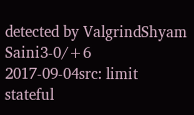detected by ValgrindShyam Saini3-0/+6
2017-09-04src: limit stateful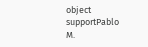object supportPablo M.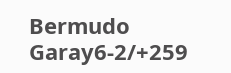Bermudo Garay6-2/+259